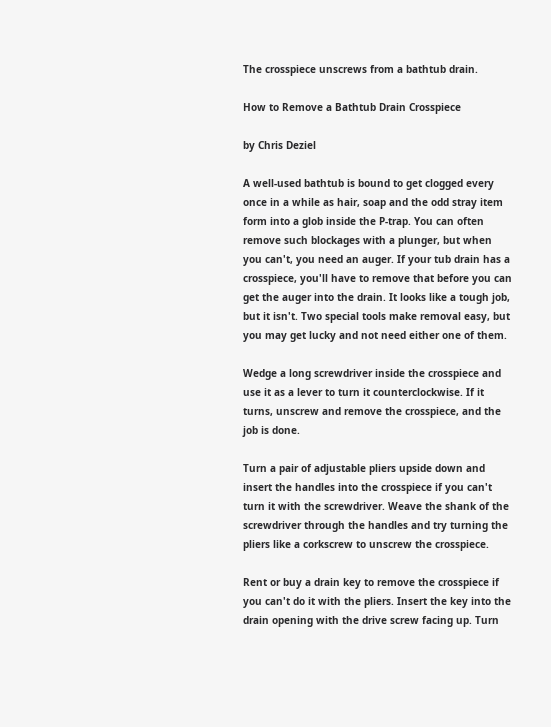The crosspiece unscrews from a bathtub drain.

How to Remove a Bathtub Drain Crosspiece

by Chris Deziel

A well-used bathtub is bound to get clogged every once in a while as hair, soap and the odd stray item form into a glob inside the P-trap. You can often remove such blockages with a plunger, but when you can't, you need an auger. If your tub drain has a crosspiece, you'll have to remove that before you can get the auger into the drain. It looks like a tough job, but it isn't. Two special tools make removal easy, but you may get lucky and not need either one of them.

Wedge a long screwdriver inside the crosspiece and use it as a lever to turn it counterclockwise. If it turns, unscrew and remove the crosspiece, and the job is done.

Turn a pair of adjustable pliers upside down and insert the handles into the crosspiece if you can't turn it with the screwdriver. Weave the shank of the screwdriver through the handles and try turning the pliers like a corkscrew to unscrew the crosspiece.

Rent or buy a drain key to remove the crosspiece if you can't do it with the pliers. Insert the key into the drain opening with the drive screw facing up. Turn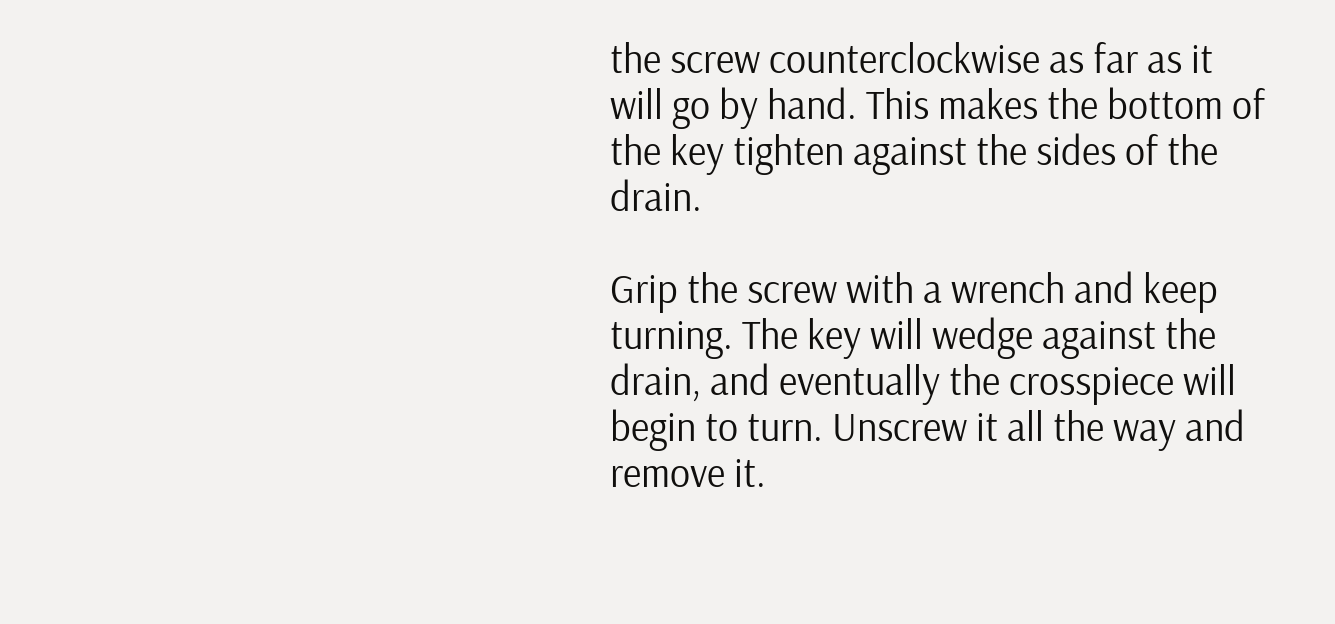the screw counterclockwise as far as it will go by hand. This makes the bottom of the key tighten against the sides of the drain.

Grip the screw with a wrench and keep turning. The key will wedge against the drain, and eventually the crosspiece will begin to turn. Unscrew it all the way and remove it.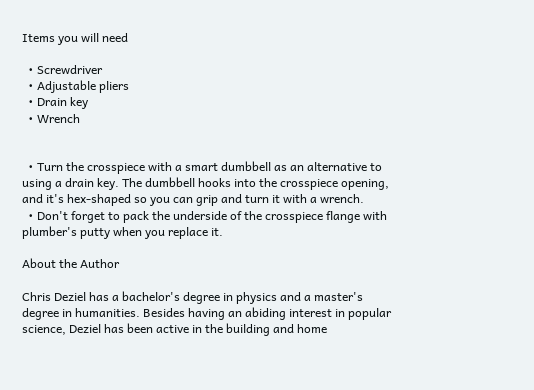Items you will need

  • Screwdriver
  • Adjustable pliers
  • Drain key
  • Wrench


  • Turn the crosspiece with a smart dumbbell as an alternative to using a drain key. The dumbbell hooks into the crosspiece opening, and it's hex-shaped so you can grip and turn it with a wrench.
  • Don't forget to pack the underside of the crosspiece flange with plumber's putty when you replace it.

About the Author

Chris Deziel has a bachelor's degree in physics and a master's degree in humanities. Besides having an abiding interest in popular science, Deziel has been active in the building and home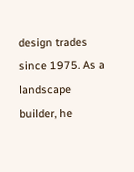design trades since 1975. As a landscape builder, he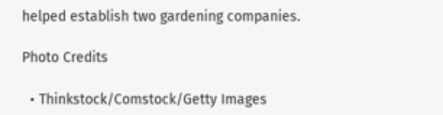helped establish two gardening companies.

Photo Credits

  • Thinkstock/Comstock/Getty Images